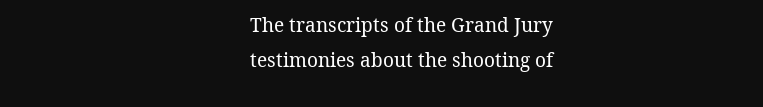The transcripts of the Grand Jury testimonies about the shooting of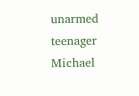unarmed teenager Michael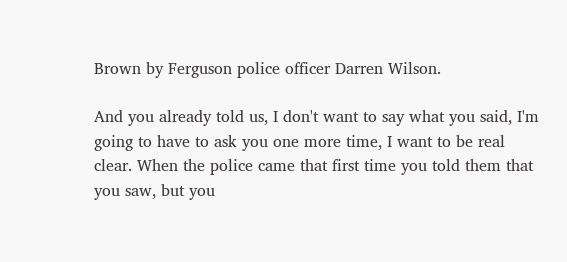Brown by Ferguson police officer Darren Wilson.

And you already told us, I don't want to say what you said, I'm going to have to ask you one more time, I want to be real clear. When the police came that first time you told them that you saw, but you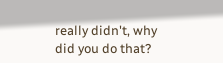really didn't, why did you do that?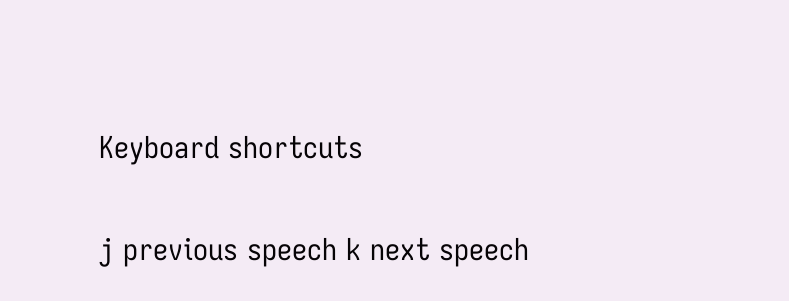Keyboard shortcuts

j previous speech k next speech